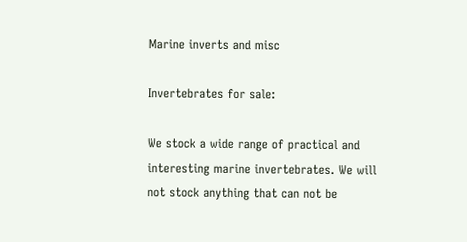Marine inverts and misc

Invertebrates for sale:

We stock a wide range of practical and interesting marine invertebrates. We will not stock anything that can not be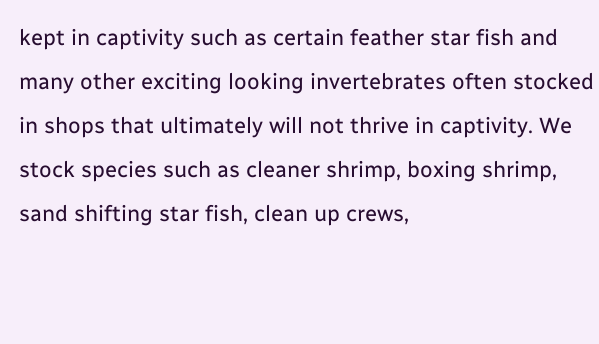kept in captivity such as certain feather star fish and many other exciting looking invertebrates often stocked in shops that ultimately will not thrive in captivity. We stock species such as cleaner shrimp, boxing shrimp, sand shifting star fish, clean up crews,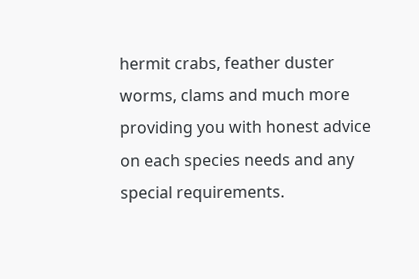hermit crabs, feather duster worms, clams and much more providing you with honest advice on each species needs and any special requirements.